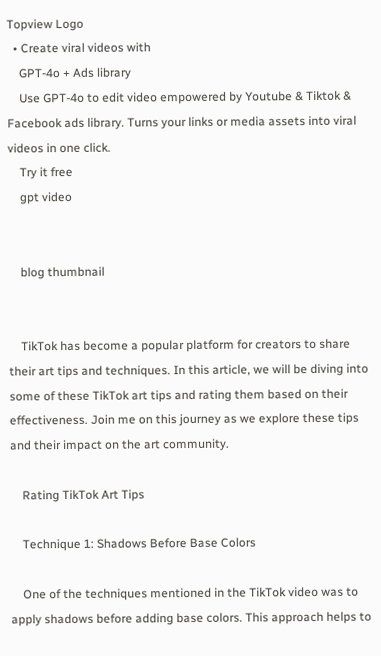Topview Logo
  • Create viral videos with
    GPT-4o + Ads library
    Use GPT-4o to edit video empowered by Youtube & Tiktok & Facebook ads library. Turns your links or media assets into viral videos in one click.
    Try it free
    gpt video


    blog thumbnail


    TikTok has become a popular platform for creators to share their art tips and techniques. In this article, we will be diving into some of these TikTok art tips and rating them based on their effectiveness. Join me on this journey as we explore these tips and their impact on the art community.

    Rating TikTok Art Tips

    Technique 1: Shadows Before Base Colors

    One of the techniques mentioned in the TikTok video was to apply shadows before adding base colors. This approach helps to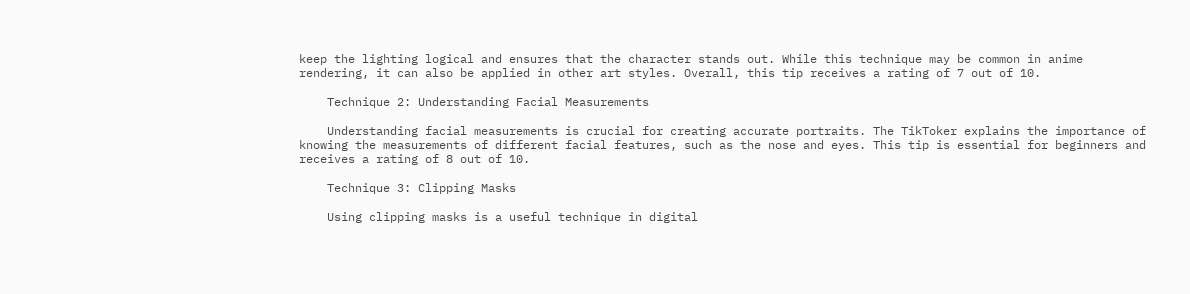keep the lighting logical and ensures that the character stands out. While this technique may be common in anime rendering, it can also be applied in other art styles. Overall, this tip receives a rating of 7 out of 10.

    Technique 2: Understanding Facial Measurements

    Understanding facial measurements is crucial for creating accurate portraits. The TikToker explains the importance of knowing the measurements of different facial features, such as the nose and eyes. This tip is essential for beginners and receives a rating of 8 out of 10.

    Technique 3: Clipping Masks

    Using clipping masks is a useful technique in digital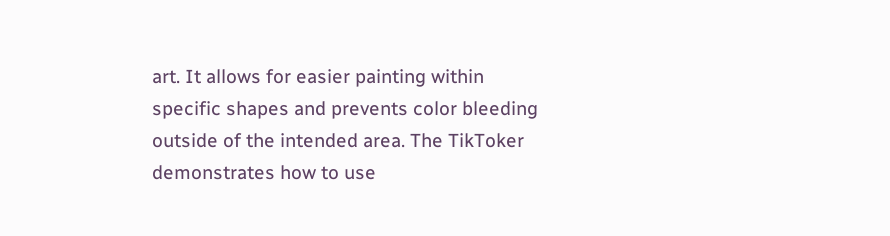art. It allows for easier painting within specific shapes and prevents color bleeding outside of the intended area. The TikToker demonstrates how to use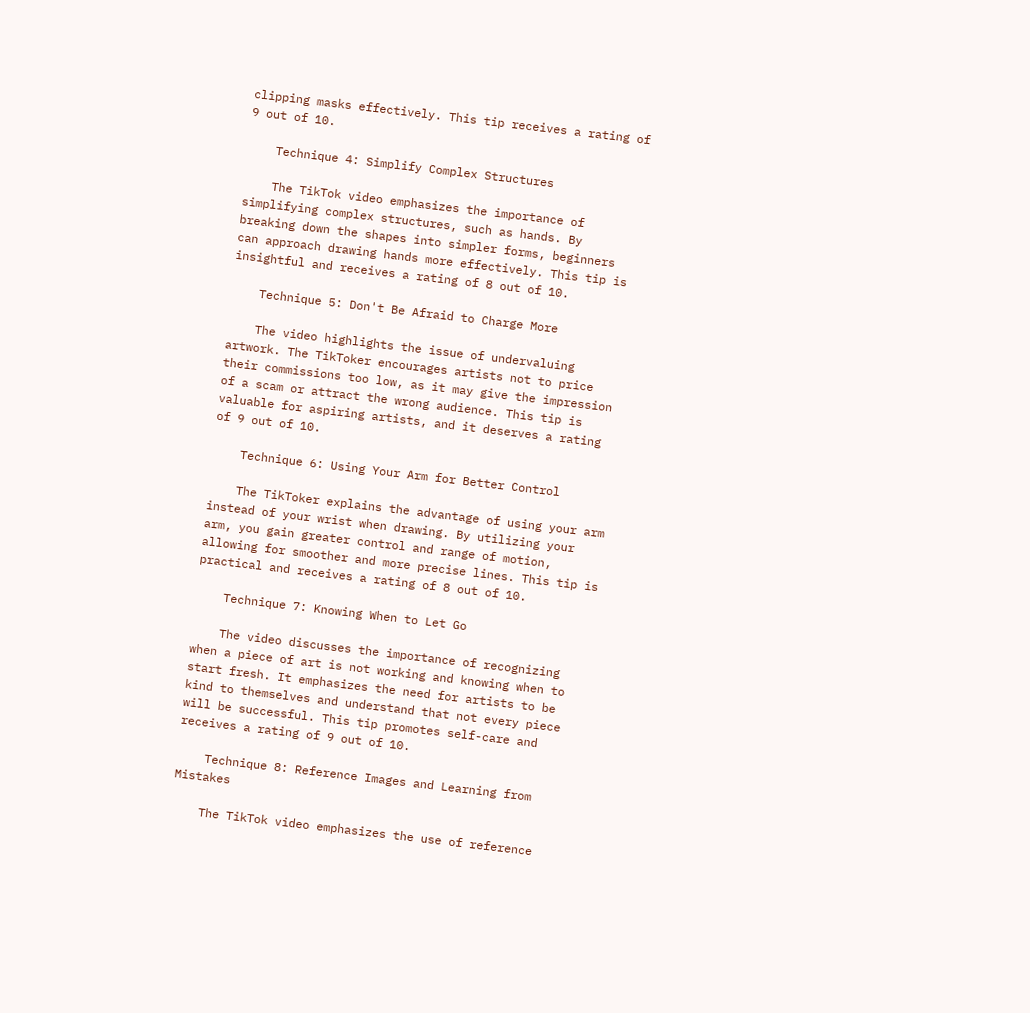clipping masks effectively. This tip receives a rating of 9 out of 10.

    Technique 4: Simplify Complex Structures

    The TikTok video emphasizes the importance of simplifying complex structures, such as hands. By breaking down the shapes into simpler forms, beginners can approach drawing hands more effectively. This tip is insightful and receives a rating of 8 out of 10.

    Technique 5: Don't Be Afraid to Charge More

    The video highlights the issue of undervaluing artwork. The TikToker encourages artists not to price their commissions too low, as it may give the impression of a scam or attract the wrong audience. This tip is valuable for aspiring artists, and it deserves a rating of 9 out of 10.

    Technique 6: Using Your Arm for Better Control

    The TikToker explains the advantage of using your arm instead of your wrist when drawing. By utilizing your arm, you gain greater control and range of motion, allowing for smoother and more precise lines. This tip is practical and receives a rating of 8 out of 10.

    Technique 7: Knowing When to Let Go

    The video discusses the importance of recognizing when a piece of art is not working and knowing when to start fresh. It emphasizes the need for artists to be kind to themselves and understand that not every piece will be successful. This tip promotes self-care and receives a rating of 9 out of 10.

    Technique 8: Reference Images and Learning from Mistakes

    The TikTok video emphasizes the use of reference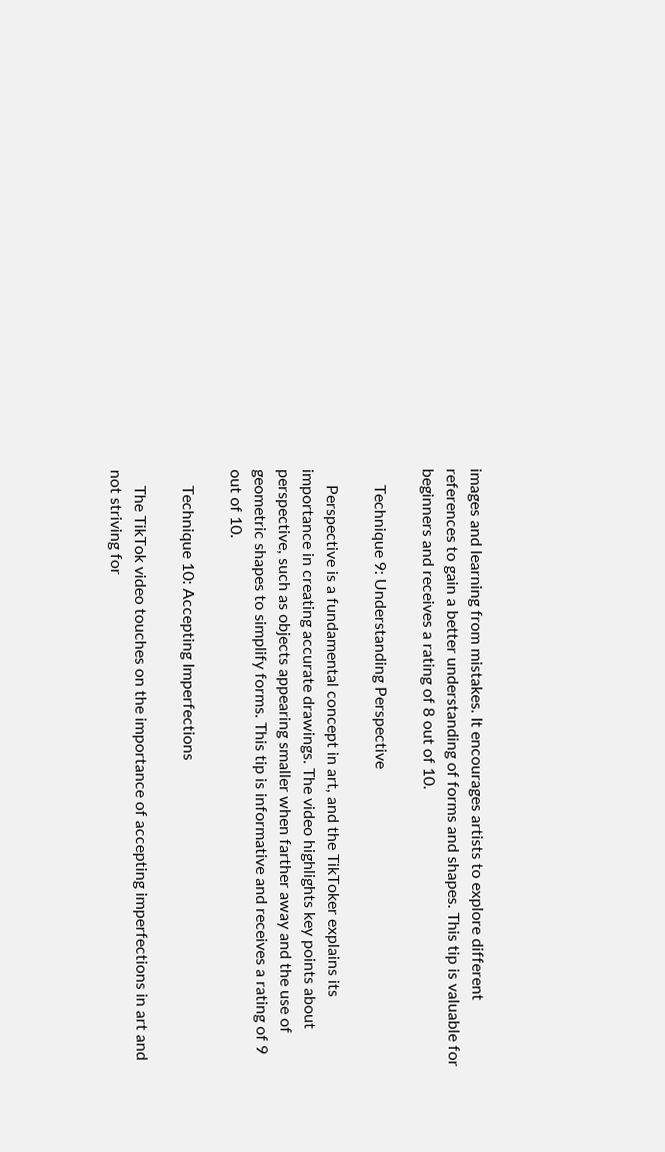images and learning from mistakes. It encourages artists to explore different references to gain a better understanding of forms and shapes. This tip is valuable for beginners and receives a rating of 8 out of 10.

    Technique 9: Understanding Perspective

    Perspective is a fundamental concept in art, and the TikToker explains its importance in creating accurate drawings. The video highlights key points about perspective, such as objects appearing smaller when farther away and the use of geometric shapes to simplify forms. This tip is informative and receives a rating of 9 out of 10.

    Technique 10: Accepting Imperfections

    The TikTok video touches on the importance of accepting imperfections in art and not striving for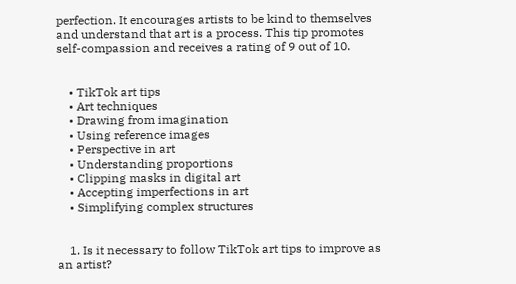perfection. It encourages artists to be kind to themselves and understand that art is a process. This tip promotes self-compassion and receives a rating of 9 out of 10.


    • TikTok art tips
    • Art techniques
    • Drawing from imagination
    • Using reference images
    • Perspective in art
    • Understanding proportions
    • Clipping masks in digital art
    • Accepting imperfections in art
    • Simplifying complex structures


    1. Is it necessary to follow TikTok art tips to improve as an artist?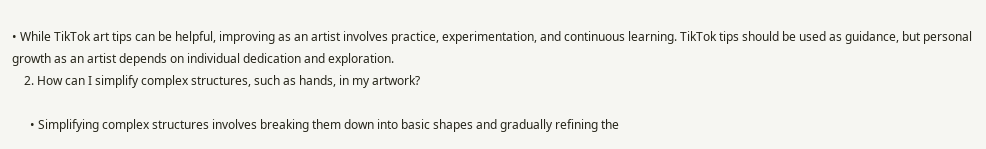• While TikTok art tips can be helpful, improving as an artist involves practice, experimentation, and continuous learning. TikTok tips should be used as guidance, but personal growth as an artist depends on individual dedication and exploration.
    2. How can I simplify complex structures, such as hands, in my artwork?

      • Simplifying complex structures involves breaking them down into basic shapes and gradually refining the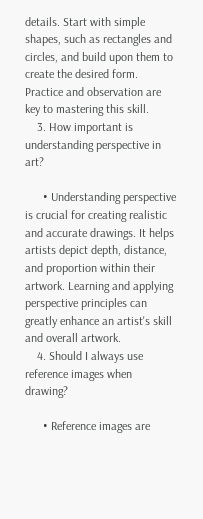details. Start with simple shapes, such as rectangles and circles, and build upon them to create the desired form. Practice and observation are key to mastering this skill.
    3. How important is understanding perspective in art?

      • Understanding perspective is crucial for creating realistic and accurate drawings. It helps artists depict depth, distance, and proportion within their artwork. Learning and applying perspective principles can greatly enhance an artist's skill and overall artwork.
    4. Should I always use reference images when drawing?

      • Reference images are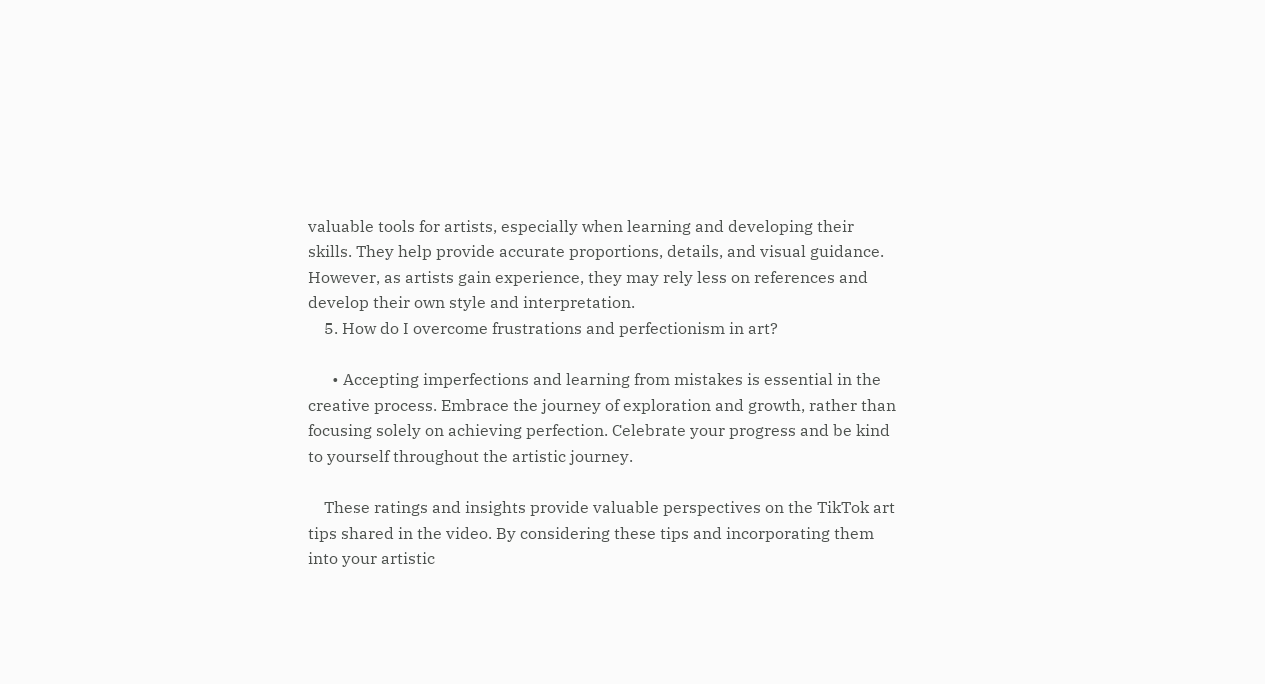valuable tools for artists, especially when learning and developing their skills. They help provide accurate proportions, details, and visual guidance. However, as artists gain experience, they may rely less on references and develop their own style and interpretation.
    5. How do I overcome frustrations and perfectionism in art?

      • Accepting imperfections and learning from mistakes is essential in the creative process. Embrace the journey of exploration and growth, rather than focusing solely on achieving perfection. Celebrate your progress and be kind to yourself throughout the artistic journey.

    These ratings and insights provide valuable perspectives on the TikTok art tips shared in the video. By considering these tips and incorporating them into your artistic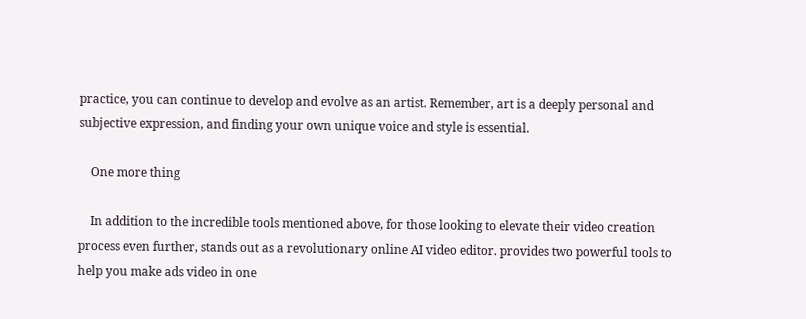practice, you can continue to develop and evolve as an artist. Remember, art is a deeply personal and subjective expression, and finding your own unique voice and style is essential.

    One more thing

    In addition to the incredible tools mentioned above, for those looking to elevate their video creation process even further, stands out as a revolutionary online AI video editor. provides two powerful tools to help you make ads video in one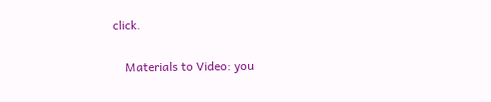click.

    Materials to Video: you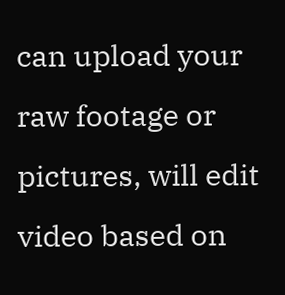can upload your raw footage or pictures, will edit video based on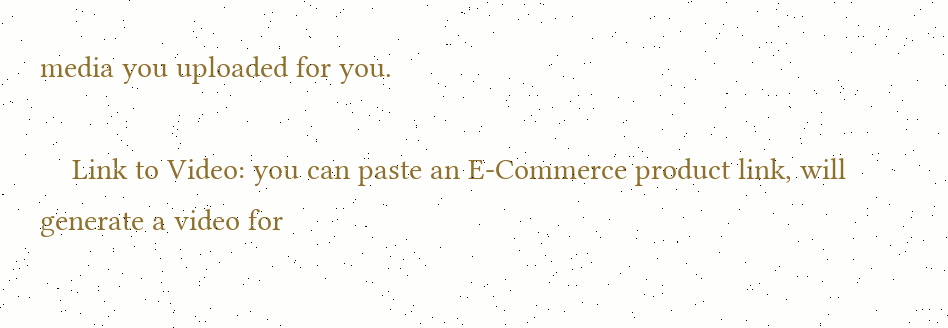media you uploaded for you.

    Link to Video: you can paste an E-Commerce product link, will generate a video for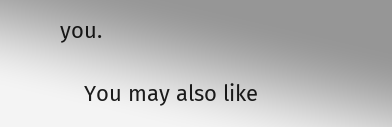you.

    You may also like